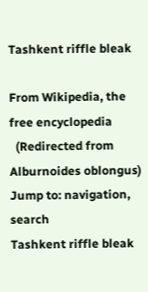Tashkent riffle bleak

From Wikipedia, the free encyclopedia
  (Redirected from Alburnoides oblongus)
Jump to: navigation, search
Tashkent riffle bleak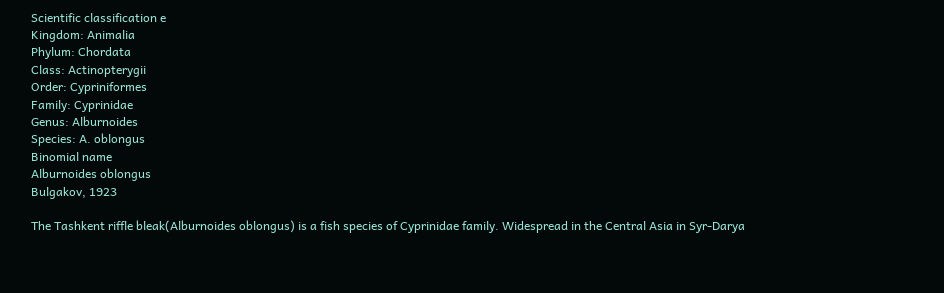Scientific classification e
Kingdom: Animalia
Phylum: Chordata
Class: Actinopterygii
Order: Cypriniformes
Family: Cyprinidae
Genus: Alburnoides
Species: A. oblongus
Binomial name
Alburnoides oblongus
Bulgakov, 1923

The Tashkent riffle bleak(Alburnoides oblongus) is a fish species of Cyprinidae family. Widespread in the Central Asia in Syr-Darya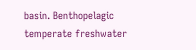basin. Benthopelagic temperate freshwater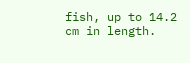fish, up to 14.2 cm in length.